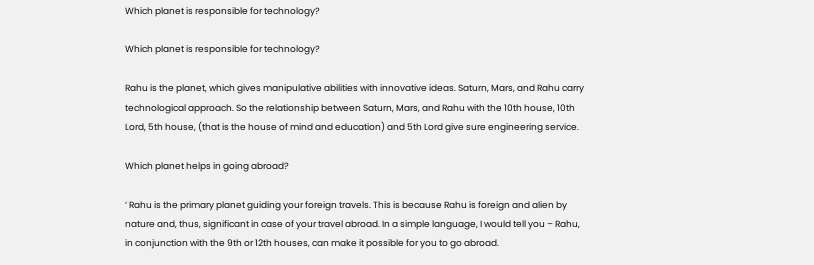Which planet is responsible for technology?

Which planet is responsible for technology?

Rahu is the planet, which gives manipulative abilities with innovative ideas. Saturn, Mars, and Rahu carry technological approach. So the relationship between Saturn, Mars, and Rahu with the 10th house, 10th Lord, 5th house, (that is the house of mind and education) and 5th Lord give sure engineering service.

Which planet helps in going abroad?

‘ Rahu is the primary planet guiding your foreign travels. This is because Rahu is foreign and alien by nature and, thus, significant in case of your travel abroad. In a simple language, I would tell you – Rahu, in conjunction with the 9th or 12th houses, can make it possible for you to go abroad.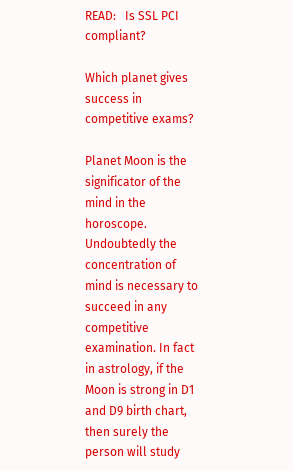READ:   Is SSL PCI compliant?

Which planet gives success in competitive exams?

Planet Moon is the significator of the mind in the horoscope. Undoubtedly the concentration of mind is necessary to succeed in any competitive examination. In fact in astrology, if the Moon is strong in D1 and D9 birth chart, then surely the person will study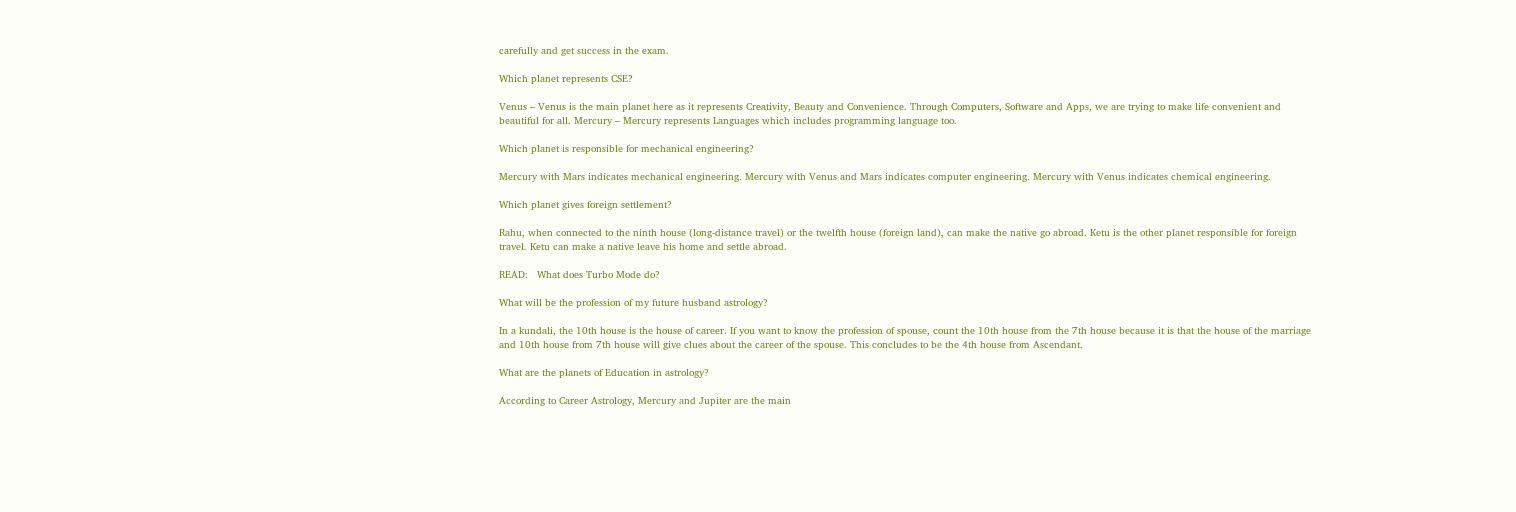carefully and get success in the exam.

Which planet represents CSE?

Venus – Venus is the main planet here as it represents Creativity, Beauty and Convenience. Through Computers, Software and Apps, we are trying to make life convenient and beautiful for all. Mercury – Mercury represents Languages which includes programming language too.

Which planet is responsible for mechanical engineering?

Mercury with Mars indicates mechanical engineering. Mercury with Venus and Mars indicates computer engineering. Mercury with Venus indicates chemical engineering.

Which planet gives foreign settlement?

Rahu, when connected to the ninth house (long-distance travel) or the twelfth house (foreign land), can make the native go abroad. Ketu is the other planet responsible for foreign travel. Ketu can make a native leave his home and settle abroad.

READ:   What does Turbo Mode do?

What will be the profession of my future husband astrology?

In a kundali, the 10th house is the house of career. If you want to know the profession of spouse, count the 10th house from the 7th house because it is that the house of the marriage and 10th house from 7th house will give clues about the career of the spouse. This concludes to be the 4th house from Ascendant.

What are the planets of Education in astrology?

According to Career Astrology, Mercury and Jupiter are the main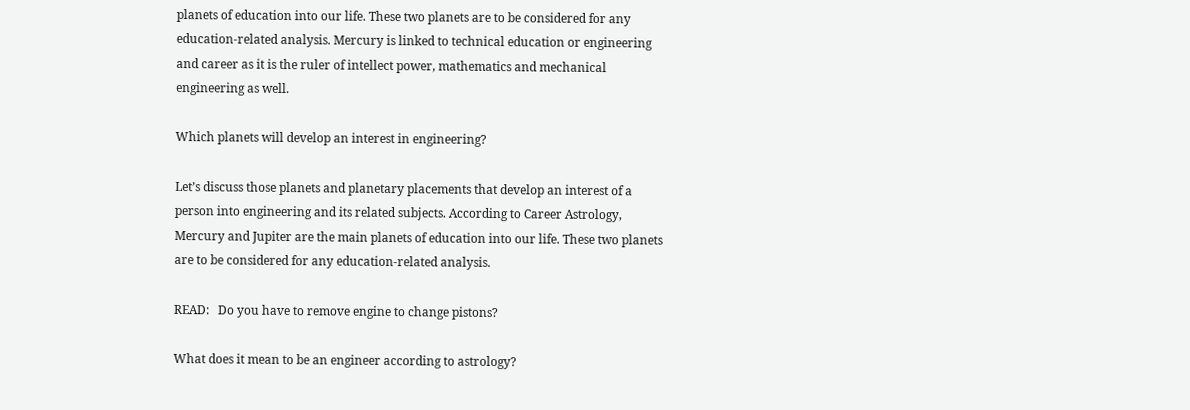planets of education into our life. These two planets are to be considered for any education-related analysis. Mercury is linked to technical education or engineering and career as it is the ruler of intellect power, mathematics and mechanical engineering as well.

Which planets will develop an interest in engineering?

Let’s discuss those planets and planetary placements that develop an interest of a person into engineering and its related subjects. According to Career Astrology, Mercury and Jupiter are the main planets of education into our life. These two planets are to be considered for any education-related analysis.

READ:   Do you have to remove engine to change pistons?

What does it mean to be an engineer according to astrology?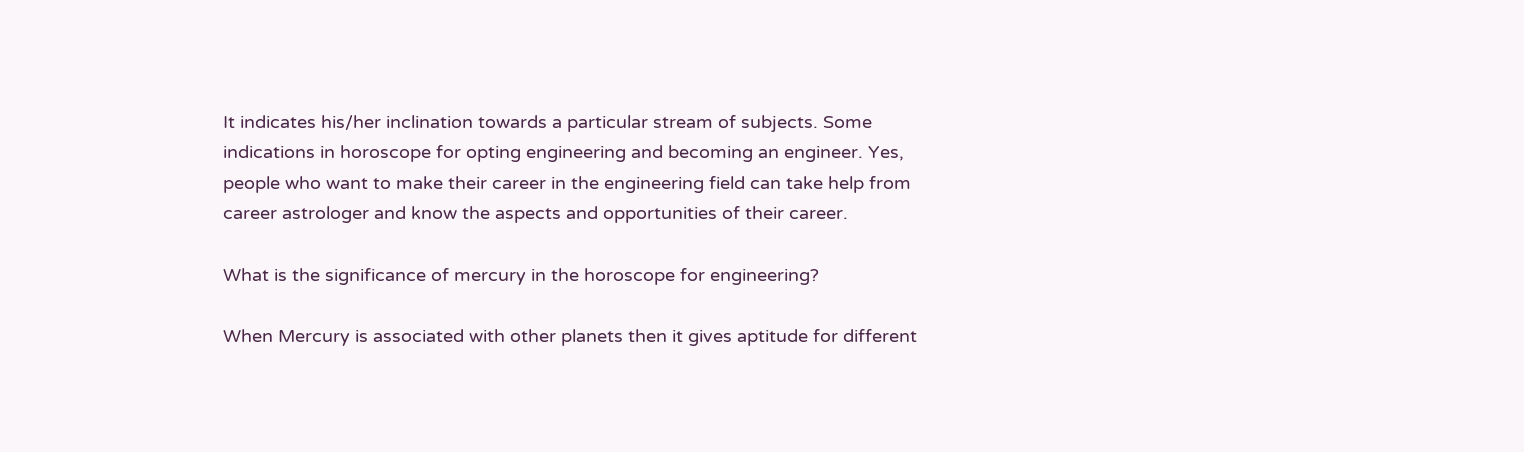It indicates his/her inclination towards a particular stream of subjects. Some indications in horoscope for opting engineering and becoming an engineer. Yes, people who want to make their career in the engineering field can take help from career astrologer and know the aspects and opportunities of their career.

What is the significance of mercury in the horoscope for engineering?

When Mercury is associated with other planets then it gives aptitude for different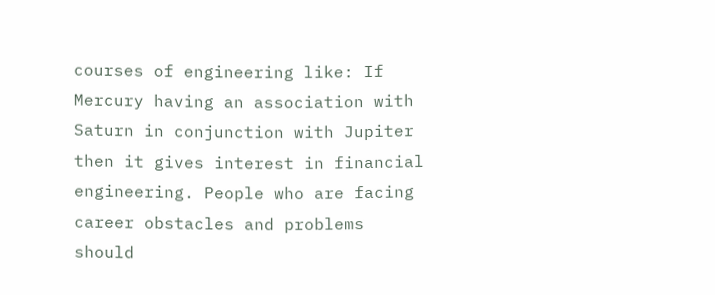courses of engineering like: If Mercury having an association with Saturn in conjunction with Jupiter then it gives interest in financial engineering. People who are facing career obstacles and problems should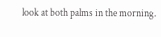look at both palms in the morning.